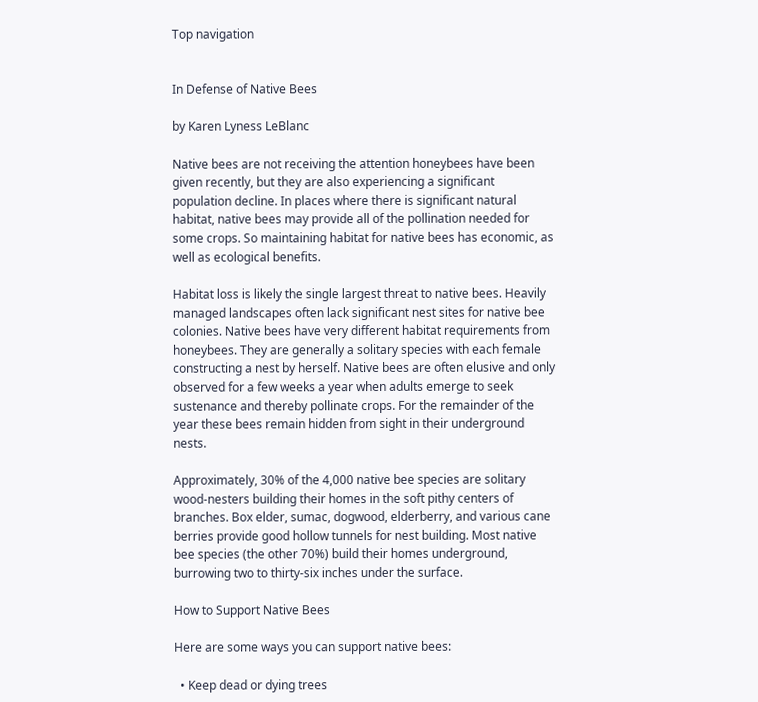Top navigation


In Defense of Native Bees

by Karen Lyness LeBlanc

Native bees are not receiving the attention honeybees have been given recently, but they are also experiencing a significant population decline. In places where there is significant natural habitat, native bees may provide all of the pollination needed for some crops. So maintaining habitat for native bees has economic, as well as ecological benefits.

Habitat loss is likely the single largest threat to native bees. Heavily managed landscapes often lack significant nest sites for native bee colonies. Native bees have very different habitat requirements from honeybees. They are generally a solitary species with each female constructing a nest by herself. Native bees are often elusive and only observed for a few weeks a year when adults emerge to seek sustenance and thereby pollinate crops. For the remainder of the year these bees remain hidden from sight in their underground nests.

Approximately, 30% of the 4,000 native bee species are solitary wood-nesters building their homes in the soft pithy centers of branches. Box elder, sumac, dogwood, elderberry, and various cane berries provide good hollow tunnels for nest building. Most native bee species (the other 70%) build their homes underground, burrowing two to thirty-six inches under the surface.

How to Support Native Bees

Here are some ways you can support native bees:

  • Keep dead or dying trees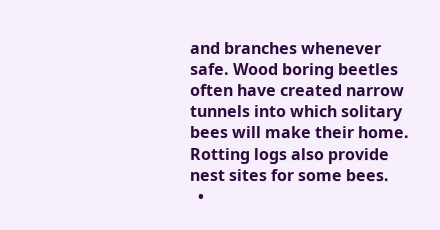and branches whenever safe. Wood boring beetles often have created narrow tunnels into which solitary bees will make their home. Rotting logs also provide nest sites for some bees.
  •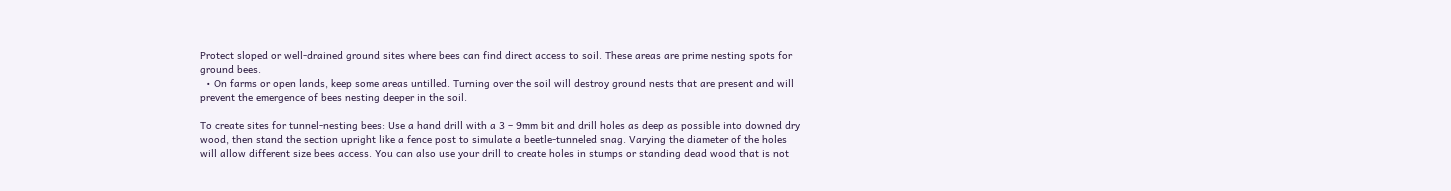Protect sloped or well-drained ground sites where bees can find direct access to soil. These areas are prime nesting spots for ground bees.
  • On farms or open lands, keep some areas untilled. Turning over the soil will destroy ground nests that are present and will prevent the emergence of bees nesting deeper in the soil.

To create sites for tunnel-nesting bees: Use a hand drill with a 3 – 9mm bit and drill holes as deep as possible into downed dry wood, then stand the section upright like a fence post to simulate a beetle-tunneled snag. Varying the diameter of the holes will allow different size bees access. You can also use your drill to create holes in stumps or standing dead wood that is not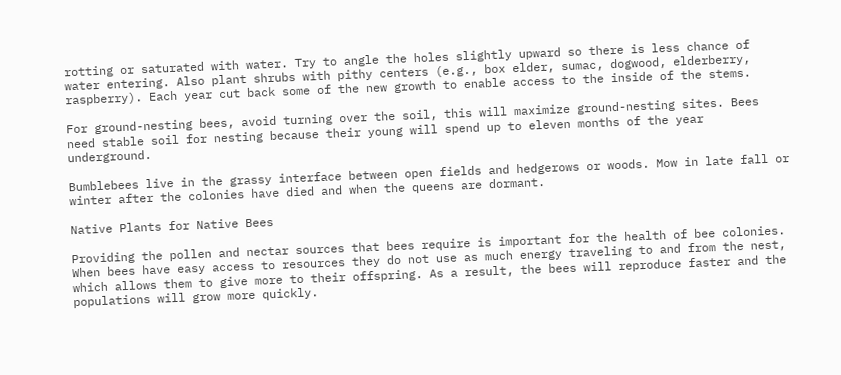rotting or saturated with water. Try to angle the holes slightly upward so there is less chance of water entering. Also plant shrubs with pithy centers (e.g., box elder, sumac, dogwood, elderberry, raspberry). Each year cut back some of the new growth to enable access to the inside of the stems.

For ground-nesting bees, avoid turning over the soil, this will maximize ground-nesting sites. Bees need stable soil for nesting because their young will spend up to eleven months of the year underground.

Bumblebees live in the grassy interface between open fields and hedgerows or woods. Mow in late fall or winter after the colonies have died and when the queens are dormant.

Native Plants for Native Bees

Providing the pollen and nectar sources that bees require is important for the health of bee colonies. When bees have easy access to resources they do not use as much energy traveling to and from the nest, which allows them to give more to their offspring. As a result, the bees will reproduce faster and the populations will grow more quickly.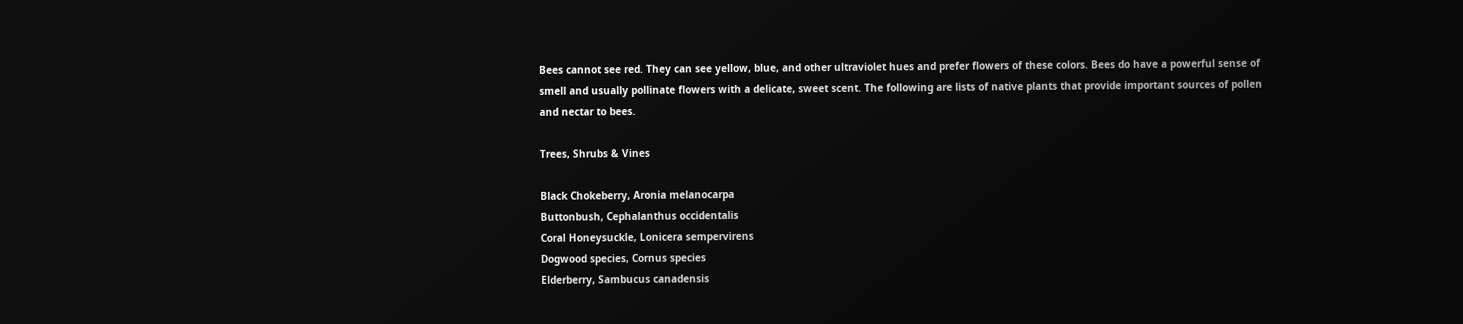Bees cannot see red. They can see yellow, blue, and other ultraviolet hues and prefer flowers of these colors. Bees do have a powerful sense of smell and usually pollinate flowers with a delicate, sweet scent. The following are lists of native plants that provide important sources of pollen and nectar to bees.

Trees, Shrubs & Vines

Black Chokeberry, Aronia melanocarpa
Buttonbush, Cephalanthus occidentalis
Coral Honeysuckle, Lonicera sempervirens
Dogwood species, Cornus species
Elderberry, Sambucus canadensis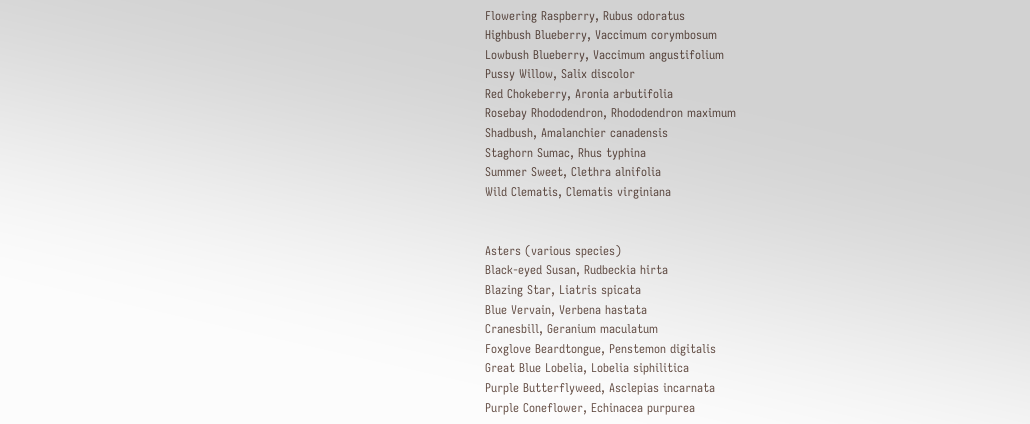Flowering Raspberry, Rubus odoratus
Highbush Blueberry, Vaccimum corymbosum
Lowbush Blueberry, Vaccimum angustifolium
Pussy Willow, Salix discolor
Red Chokeberry, Aronia arbutifolia
Rosebay Rhododendron, Rhododendron maximum
Shadbush, Amalanchier canadensis
Staghorn Sumac, Rhus typhina
Summer Sweet, Clethra alnifolia
Wild Clematis, Clematis virginiana


Asters (various species)
Black-eyed Susan, Rudbeckia hirta
Blazing Star, Liatris spicata
Blue Vervain, Verbena hastata
Cranesbill, Geranium maculatum
Foxglove Beardtongue, Penstemon digitalis
Great Blue Lobelia, Lobelia siphilitica
Purple Butterflyweed, Asclepias incarnata
Purple Coneflower, Echinacea purpurea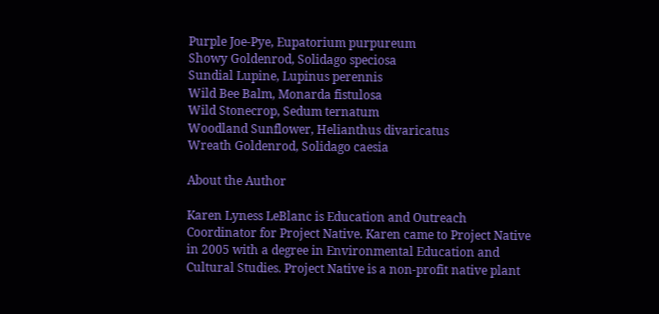Purple Joe-Pye, Eupatorium purpureum
Showy Goldenrod, Solidago speciosa
Sundial Lupine, Lupinus perennis
Wild Bee Balm, Monarda fistulosa
Wild Stonecrop, Sedum ternatum
Woodland Sunflower, Helianthus divaricatus
Wreath Goldenrod, Solidago caesia

About the Author

Karen Lyness LeBlanc is Education and Outreach Coordinator for Project Native. Karen came to Project Native in 2005 with a degree in Environmental Education and Cultural Studies. Project Native is a non-profit native plant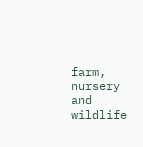farm, nursery and wildlife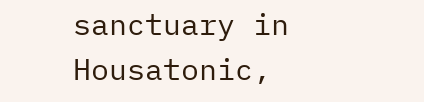sanctuary in Housatonic,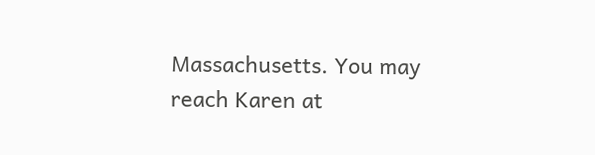Massachusetts. You may reach Karen at